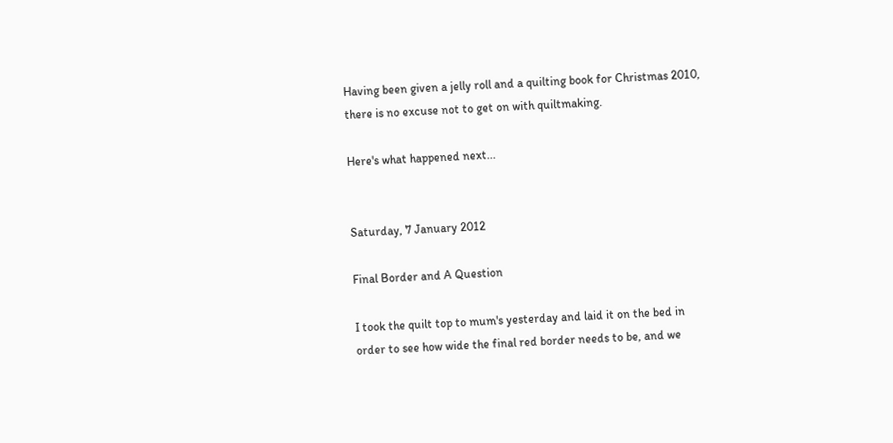Having been given a jelly roll and a quilting book for Christmas 2010, there is no excuse not to get on with quiltmaking.

Here's what happened next...


Saturday, 7 January 2012

Final Border and A Question

I took the quilt top to mum's yesterday and laid it on the bed in order to see how wide the final red border needs to be, and we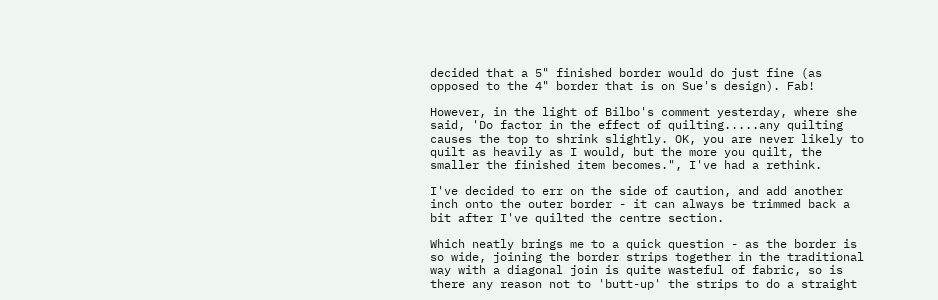decided that a 5" finished border would do just fine (as opposed to the 4" border that is on Sue's design). Fab!

However, in the light of Bilbo's comment yesterday, where she said, 'Do factor in the effect of quilting.....any quilting causes the top to shrink slightly. OK, you are never likely to quilt as heavily as I would, but the more you quilt, the smaller the finished item becomes.", I've had a rethink.

I've decided to err on the side of caution, and add another inch onto the outer border - it can always be trimmed back a bit after I've quilted the centre section.

Which neatly brings me to a quick question - as the border is so wide, joining the border strips together in the traditional way with a diagonal join is quite wasteful of fabric, so is there any reason not to 'butt-up' the strips to do a straight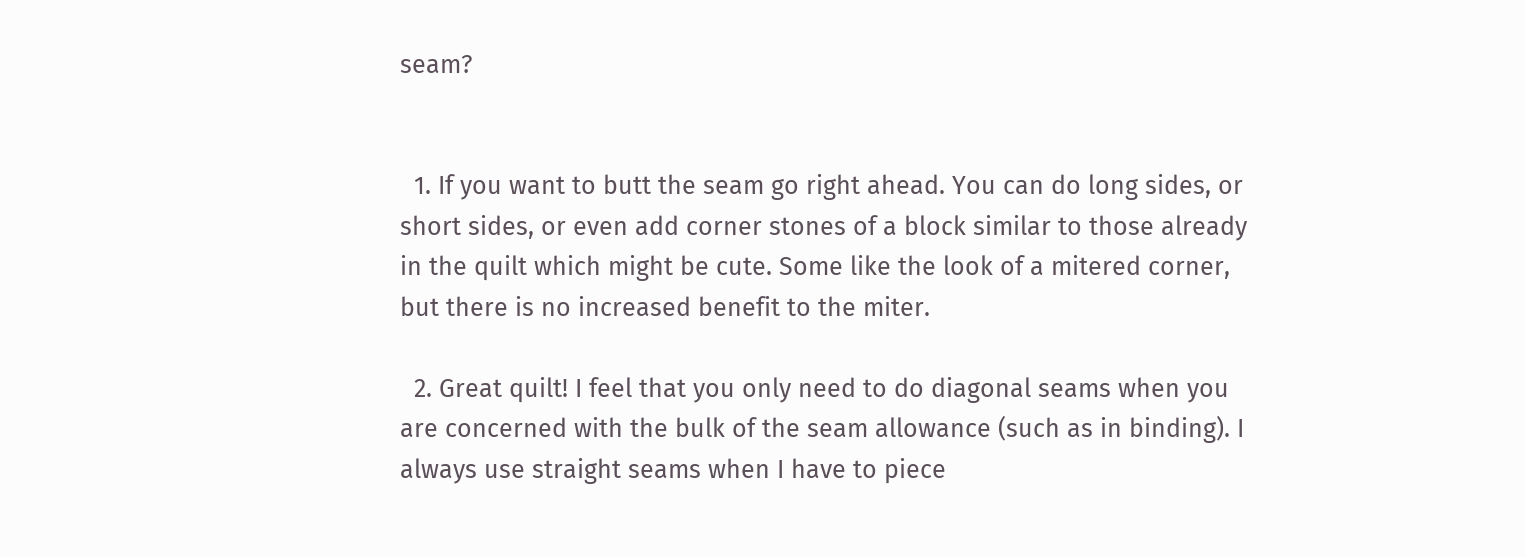seam?


  1. If you want to butt the seam go right ahead. You can do long sides, or short sides, or even add corner stones of a block similar to those already in the quilt which might be cute. Some like the look of a mitered corner, but there is no increased benefit to the miter.

  2. Great quilt! I feel that you only need to do diagonal seams when you are concerned with the bulk of the seam allowance (such as in binding). I always use straight seams when I have to piece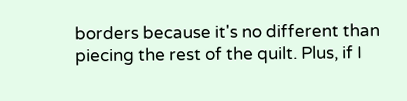borders because it's no different than piecing the rest of the quilt. Plus, if I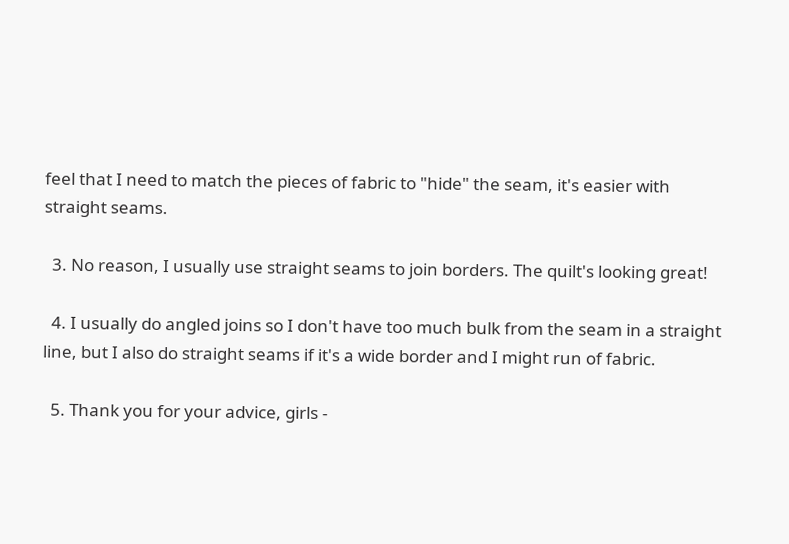feel that I need to match the pieces of fabric to "hide" the seam, it's easier with straight seams.

  3. No reason, I usually use straight seams to join borders. The quilt's looking great!

  4. I usually do angled joins so I don't have too much bulk from the seam in a straight line, but I also do straight seams if it's a wide border and I might run of fabric.

  5. Thank you for your advice, girls -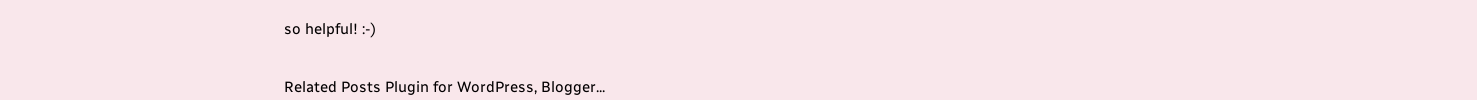so helpful! :-)


Related Posts Plugin for WordPress, Blogger...